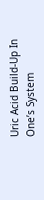Uric Acid Build-Up In One’s System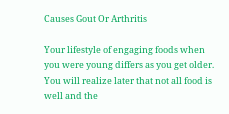Causes Gout Or Arthritis

Your lifestyle of engaging foods when you were young differs as you get older. You will realize later that not all food is well and the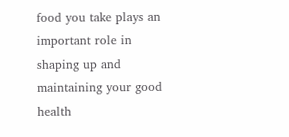food you take plays an important role in shaping up and maintaining your good health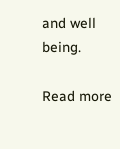and well being.

Read more